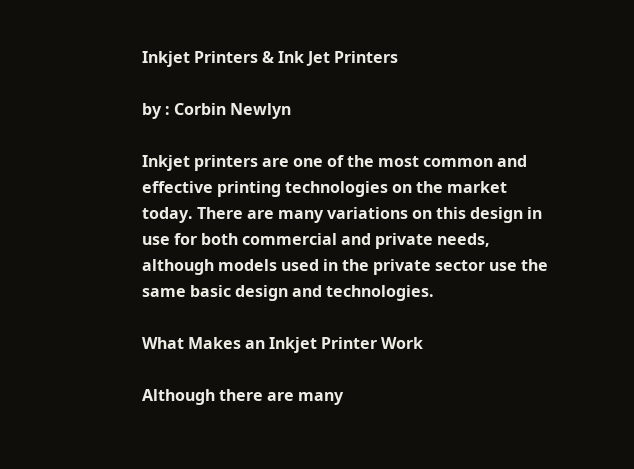Inkjet Printers & Ink Jet Printers

by : Corbin Newlyn

Inkjet printers are one of the most common and effective printing technologies on the market today. There are many variations on this design in use for both commercial and private needs, although models used in the private sector use the same basic design and technologies.

What Makes an Inkjet Printer Work

Although there are many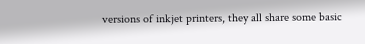versions of inkjet printers, they all share some basic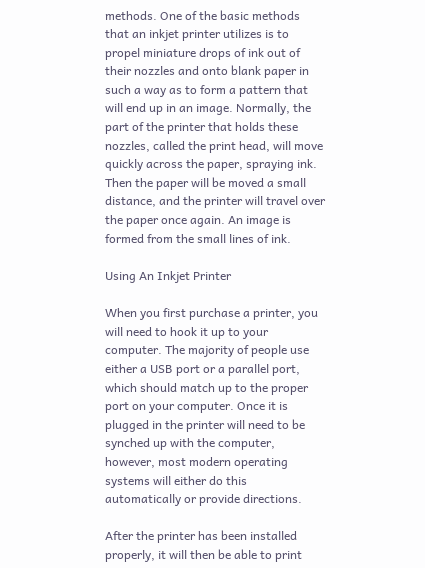methods. One of the basic methods that an inkjet printer utilizes is to propel miniature drops of ink out of their nozzles and onto blank paper in such a way as to form a pattern that will end up in an image. Normally, the part of the printer that holds these nozzles, called the print head, will move quickly across the paper, spraying ink. Then the paper will be moved a small distance, and the printer will travel over the paper once again. An image is formed from the small lines of ink.

Using An Inkjet Printer

When you first purchase a printer, you will need to hook it up to your computer. The majority of people use either a USB port or a parallel port, which should match up to the proper port on your computer. Once it is plugged in the printer will need to be synched up with the computer, however, most modern operating systems will either do this automatically or provide directions.

After the printer has been installed properly, it will then be able to print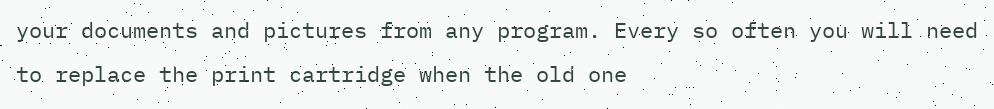your documents and pictures from any program. Every so often you will need to replace the print cartridge when the old one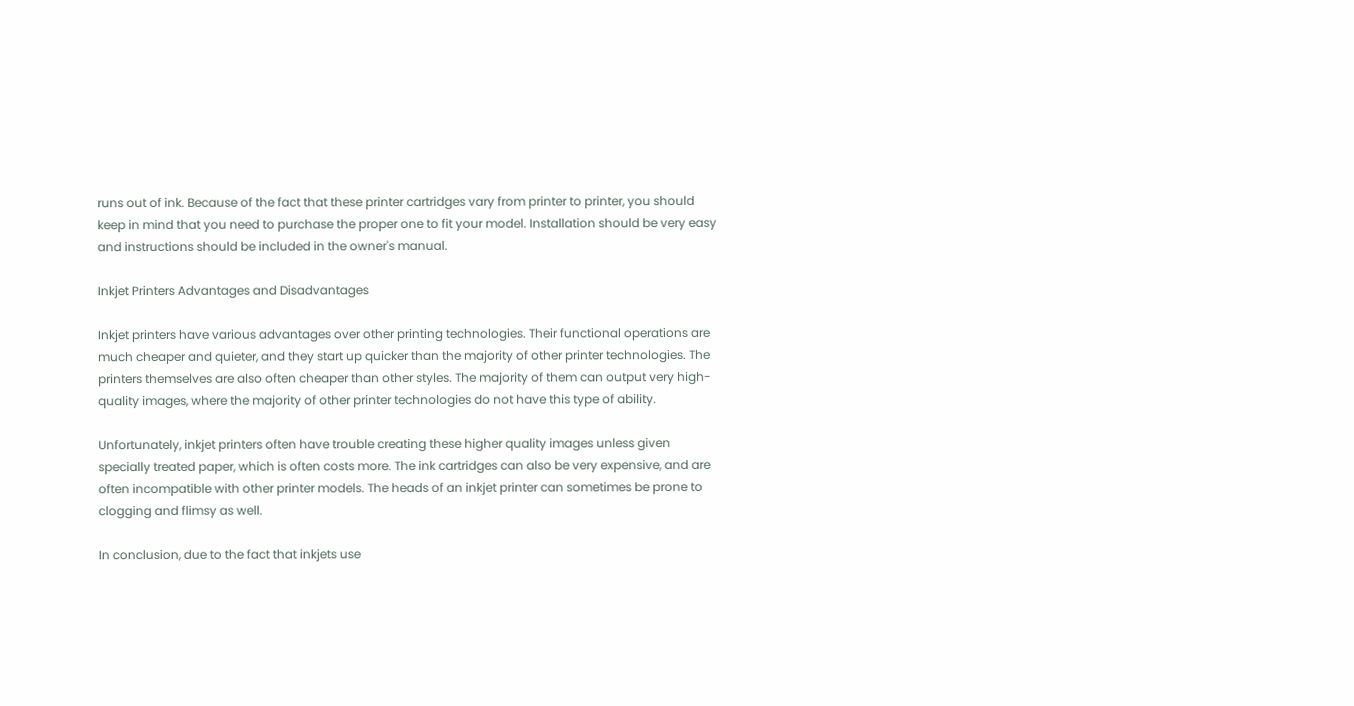runs out of ink. Because of the fact that these printer cartridges vary from printer to printer, you should keep in mind that you need to purchase the proper one to fit your model. Installation should be very easy and instructions should be included in the owner's manual.

Inkjet Printers Advantages and Disadvantages

Inkjet printers have various advantages over other printing technologies. Their functional operations are much cheaper and quieter, and they start up quicker than the majority of other printer technologies. The printers themselves are also often cheaper than other styles. The majority of them can output very high-quality images, where the majority of other printer technologies do not have this type of ability.

Unfortunately, inkjet printers often have trouble creating these higher quality images unless given specially treated paper, which is often costs more. The ink cartridges can also be very expensive, and are often incompatible with other printer models. The heads of an inkjet printer can sometimes be prone to clogging and flimsy as well.

In conclusion, due to the fact that inkjets use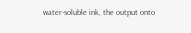water-soluble ink, the output onto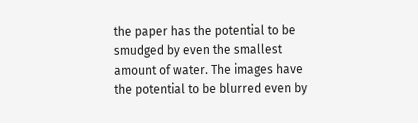the paper has the potential to be smudged by even the smallest amount of water. The images have the potential to be blurred even by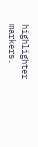highlighter markers.